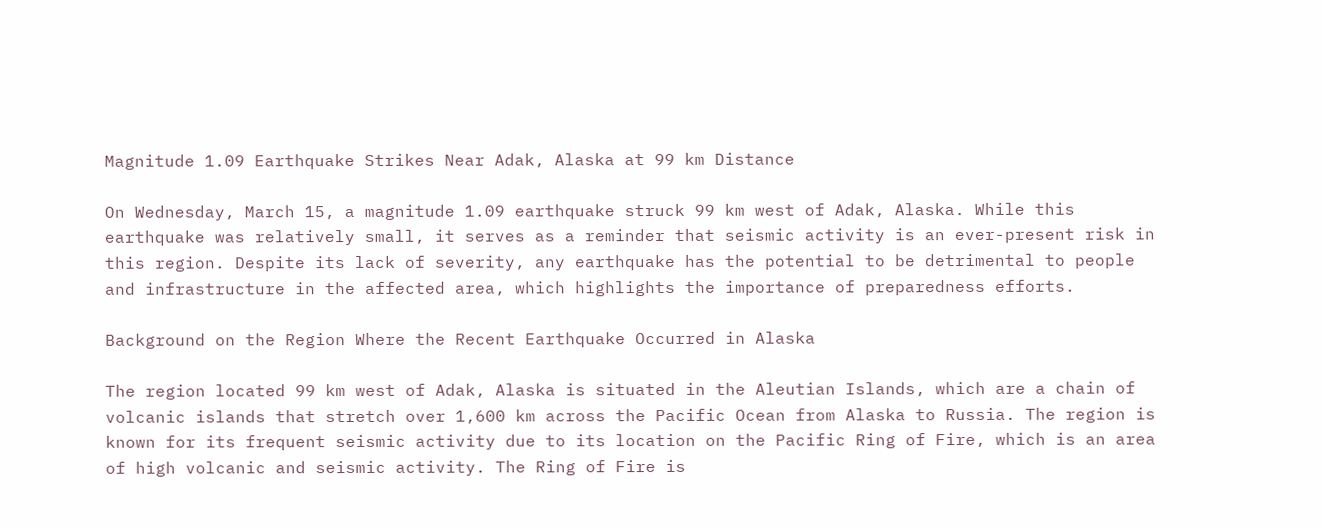Magnitude 1.09 Earthquake Strikes Near Adak, Alaska at 99 km Distance

On Wednesday, March 15, a magnitude 1.09 earthquake struck 99 km west of Adak, Alaska. While this earthquake was relatively small, it serves as a reminder that seismic activity is an ever-present risk in this region. Despite its lack of severity, any earthquake has the potential to be detrimental to people and infrastructure in the affected area, which highlights the importance of preparedness efforts.

Background on the Region Where the Recent Earthquake Occurred in Alaska

The region located 99 km west of Adak, Alaska is situated in the Aleutian Islands, which are a chain of volcanic islands that stretch over 1,600 km across the Pacific Ocean from Alaska to Russia. The region is known for its frequent seismic activity due to its location on the Pacific Ring of Fire, which is an area of high volcanic and seismic activity. The Ring of Fire is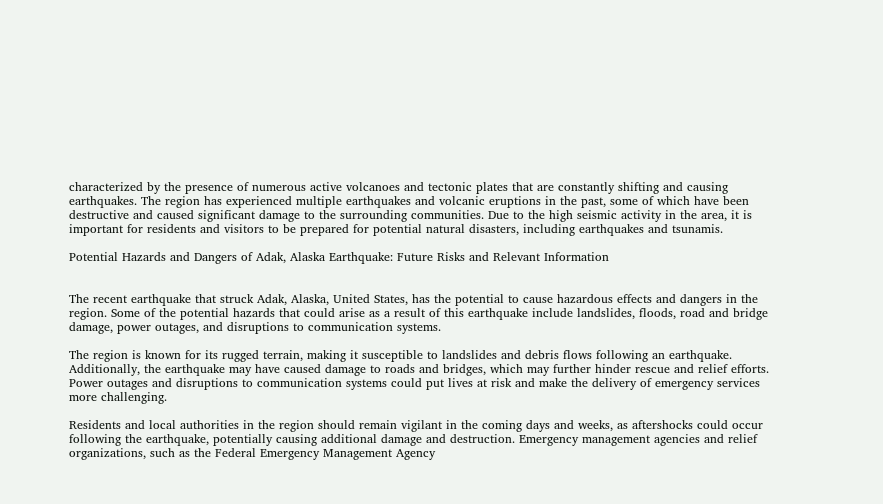characterized by the presence of numerous active volcanoes and tectonic plates that are constantly shifting and causing earthquakes. The region has experienced multiple earthquakes and volcanic eruptions in the past, some of which have been destructive and caused significant damage to the surrounding communities. Due to the high seismic activity in the area, it is important for residents and visitors to be prepared for potential natural disasters, including earthquakes and tsunamis.

Potential Hazards and Dangers of Adak, Alaska Earthquake: Future Risks and Relevant Information


The recent earthquake that struck Adak, Alaska, United States, has the potential to cause hazardous effects and dangers in the region. Some of the potential hazards that could arise as a result of this earthquake include landslides, floods, road and bridge damage, power outages, and disruptions to communication systems.

The region is known for its rugged terrain, making it susceptible to landslides and debris flows following an earthquake. Additionally, the earthquake may have caused damage to roads and bridges, which may further hinder rescue and relief efforts. Power outages and disruptions to communication systems could put lives at risk and make the delivery of emergency services more challenging.

Residents and local authorities in the region should remain vigilant in the coming days and weeks, as aftershocks could occur following the earthquake, potentially causing additional damage and destruction. Emergency management agencies and relief organizations, such as the Federal Emergency Management Agency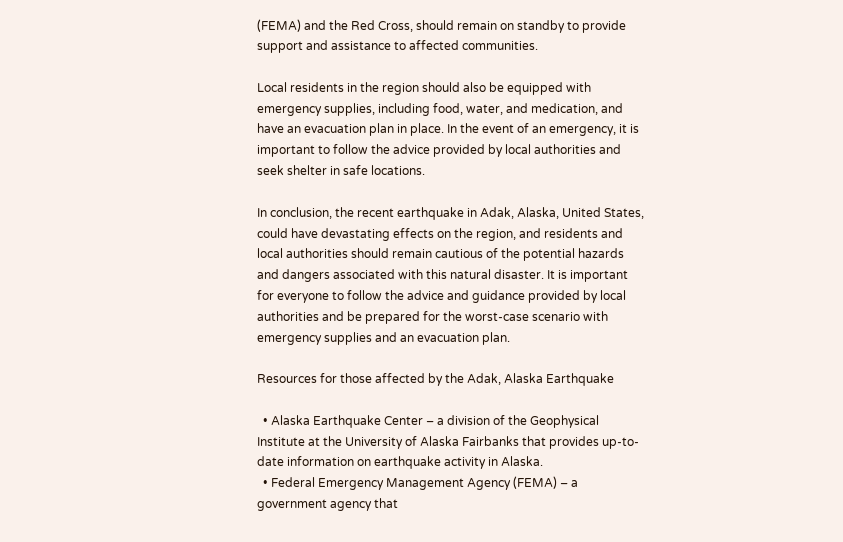(FEMA) and the Red Cross, should remain on standby to provide support and assistance to affected communities.

Local residents in the region should also be equipped with emergency supplies, including food, water, and medication, and have an evacuation plan in place. In the event of an emergency, it is important to follow the advice provided by local authorities and seek shelter in safe locations.

In conclusion, the recent earthquake in Adak, Alaska, United States, could have devastating effects on the region, and residents and local authorities should remain cautious of the potential hazards and dangers associated with this natural disaster. It is important for everyone to follow the advice and guidance provided by local authorities and be prepared for the worst-case scenario with emergency supplies and an evacuation plan.

Resources for those affected by the Adak, Alaska Earthquake

  • Alaska Earthquake Center – a division of the Geophysical Institute at the University of Alaska Fairbanks that provides up-to-date information on earthquake activity in Alaska.
  • Federal Emergency Management Agency (FEMA) – a government agency that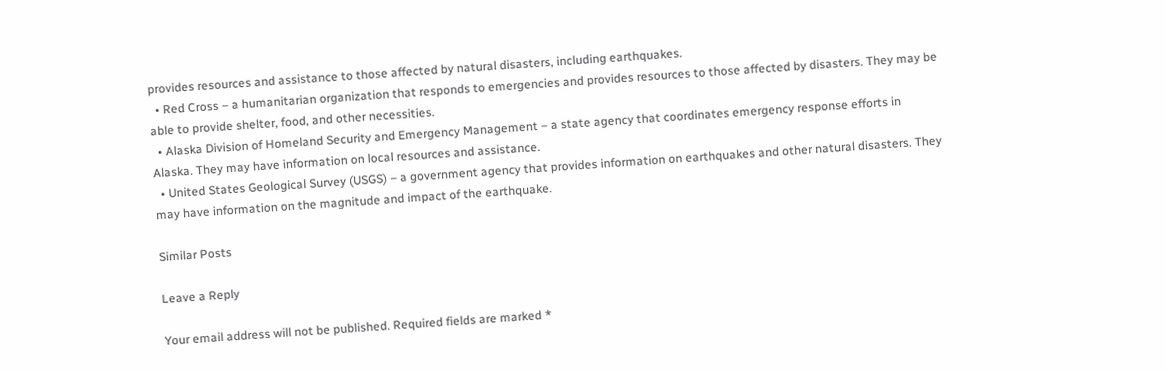provides resources and assistance to those affected by natural disasters, including earthquakes.
  • Red Cross – a humanitarian organization that responds to emergencies and provides resources to those affected by disasters. They may be able to provide shelter, food, and other necessities.
  • Alaska Division of Homeland Security and Emergency Management – a state agency that coordinates emergency response efforts in Alaska. They may have information on local resources and assistance.
  • United States Geological Survey (USGS) – a government agency that provides information on earthquakes and other natural disasters. They may have information on the magnitude and impact of the earthquake.

Similar Posts

Leave a Reply

Your email address will not be published. Required fields are marked *